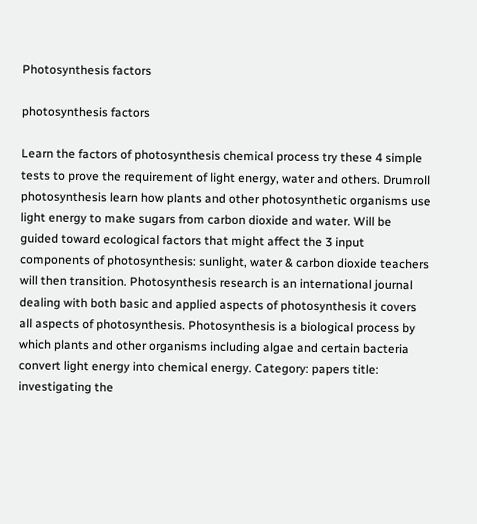Photosynthesis factors

photosynthesis factors

Learn the factors of photosynthesis chemical process try these 4 simple tests to prove the requirement of light energy, water and others. Drumroll photosynthesis learn how plants and other photosynthetic organisms use light energy to make sugars from carbon dioxide and water. Will be guided toward ecological factors that might affect the 3 input components of photosynthesis: sunlight, water & carbon dioxide teachers will then transition. Photosynthesis research is an international journal dealing with both basic and applied aspects of photosynthesis it covers all aspects of photosynthesis. Photosynthesis is a biological process by which plants and other organisms including algae and certain bacteria convert light energy into chemical energy. Category: papers title: investigating the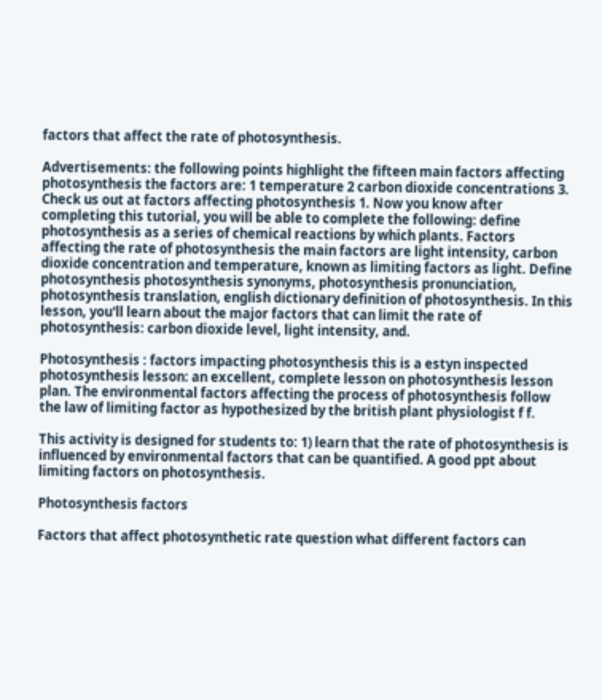factors that affect the rate of photosynthesis.

Advertisements: the following points highlight the fifteen main factors affecting photosynthesis the factors are: 1 temperature 2 carbon dioxide concentrations 3. Check us out at factors affecting photosynthesis 1. Now you know after completing this tutorial, you will be able to complete the following: define photosynthesis as a series of chemical reactions by which plants. Factors affecting the rate of photosynthesis the main factors are light intensity, carbon dioxide concentration and temperature, known as limiting factors as light. Define photosynthesis photosynthesis synonyms, photosynthesis pronunciation, photosynthesis translation, english dictionary definition of photosynthesis. In this lesson, you'll learn about the major factors that can limit the rate of photosynthesis: carbon dioxide level, light intensity, and.

Photosynthesis : factors impacting photosynthesis this is a estyn inspected photosynthesis lesson: an excellent, complete lesson on photosynthesis lesson plan. The environmental factors affecting the process of photosynthesis follow the law of limiting factor as hypothesized by the british plant physiologist f f.

This activity is designed for students to: 1) learn that the rate of photosynthesis is influenced by environmental factors that can be quantified. A good ppt about limiting factors on photosynthesis.

Photosynthesis factors

Factors that affect photosynthetic rate question what different factors can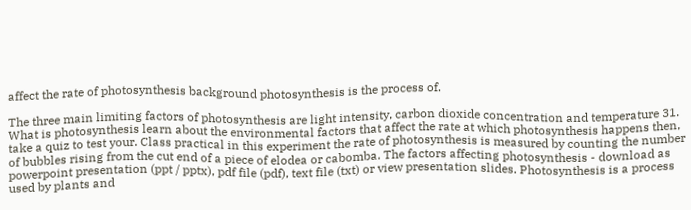affect the rate of photosynthesis background photosynthesis is the process of.

The three main limiting factors of photosynthesis are light intensity, carbon dioxide concentration and temperature 31. What is photosynthesis learn about the environmental factors that affect the rate at which photosynthesis happens then, take a quiz to test your. Class practical in this experiment the rate of photosynthesis is measured by counting the number of bubbles rising from the cut end of a piece of elodea or cabomba. The factors affecting photosynthesis - download as powerpoint presentation (ppt / pptx), pdf file (pdf), text file (txt) or view presentation slides. Photosynthesis is a process used by plants and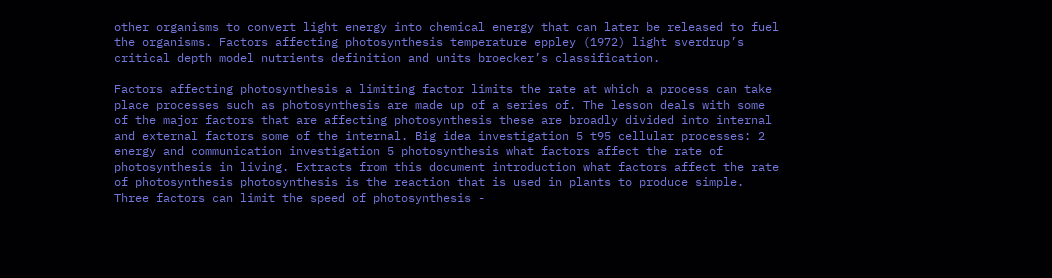other organisms to convert light energy into chemical energy that can later be released to fuel the organisms. Factors affecting photosynthesis temperature eppley (1972) light sverdrup’s critical depth model nutrients definition and units broecker’s classification.

Factors affecting photosynthesis a limiting factor limits the rate at which a process can take place processes such as photosynthesis are made up of a series of. The lesson deals with some of the major factors that are affecting photosynthesis these are broadly divided into internal and external factors some of the internal. Big idea investigation 5 t95 cellular processes: 2 energy and communication investigation 5 photosynthesis what factors affect the rate of photosynthesis in living. Extracts from this document introduction what factors affect the rate of photosynthesis photosynthesis is the reaction that is used in plants to produce simple. Three factors can limit the speed of photosynthesis -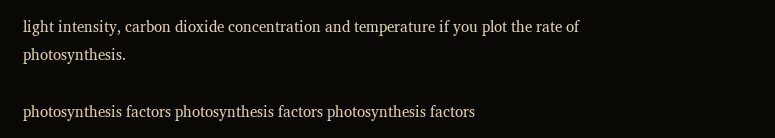light intensity, carbon dioxide concentration and temperature if you plot the rate of photosynthesis.

photosynthesis factors photosynthesis factors photosynthesis factors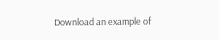Download an example of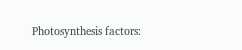Photosynthesis factors: